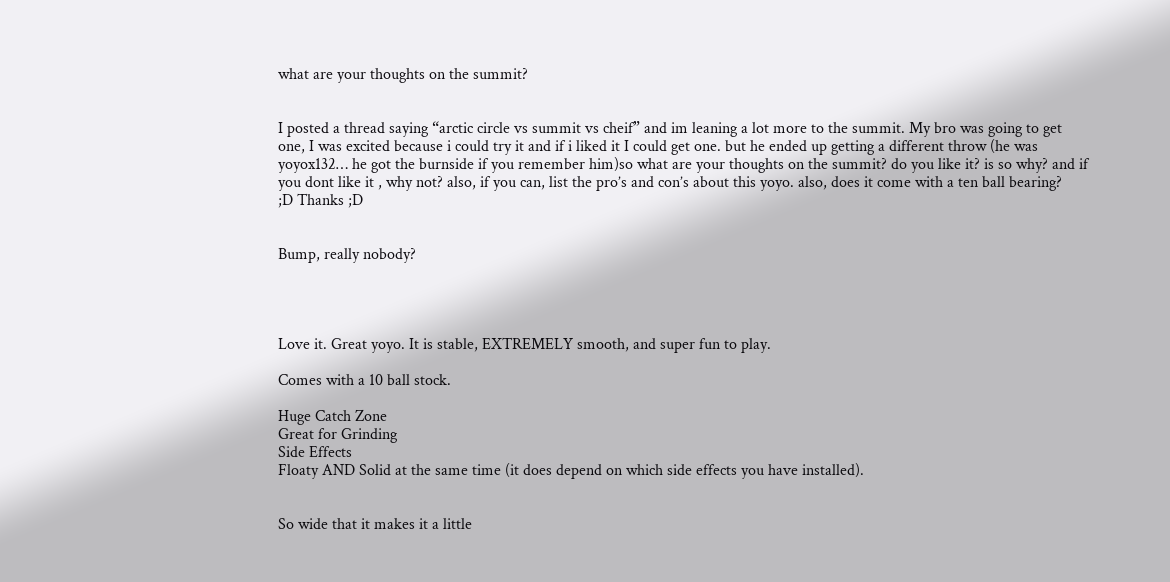what are your thoughts on the summit?


I posted a thread saying “arctic circle vs summit vs cheif” and im leaning a lot more to the summit. My bro was going to get one, I was excited because i could try it and if i liked it I could get one. but he ended up getting a different throw (he was yoyox132… he got the burnside if you remember him)so what are your thoughts on the summit? do you like it? is so why? and if you dont like it , why not? also, if you can, list the pro’s and con’s about this yoyo. also, does it come with a ten ball bearing?
;D Thanks ;D


Bump, really nobody?




Love it. Great yoyo. It is stable, EXTREMELY smooth, and super fun to play.

Comes with a 10 ball stock.

Huge Catch Zone
Great for Grinding
Side Effects
Floaty AND Solid at the same time (it does depend on which side effects you have installed).


So wide that it makes it a little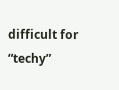difficult for “techy”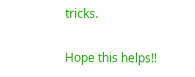tricks.

Hope this helps!!